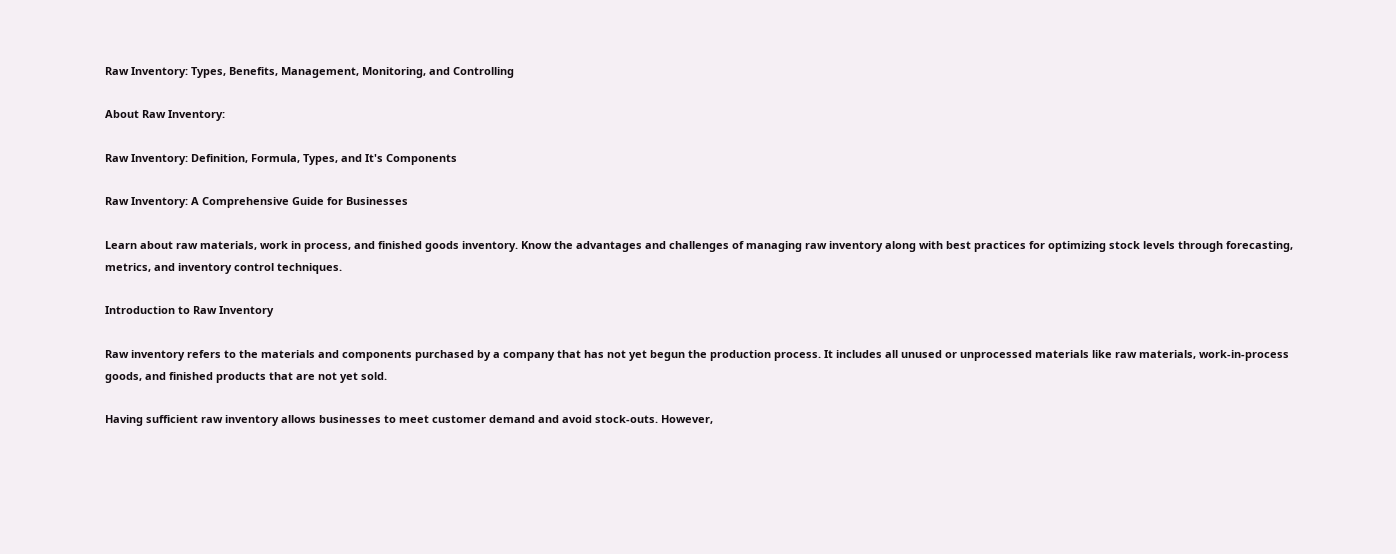Raw Inventory: Types, Benefits, Management, Monitoring, and Controlling

About Raw Inventory:

Raw Inventory: Definition, Formula, Types, and It's Components

Raw Inventory: A Comprehensive Guide for Businesses

Learn about raw materials, work in process, and finished goods inventory. Know the advantages and challenges of managing raw inventory along with best practices for optimizing stock levels through forecasting, metrics, and inventory control techniques.

Introduction to Raw Inventory

Raw inventory refers to the materials and components purchased by a company that has not yet begun the production process. It includes all unused or unprocessed materials like raw materials, work-in-process goods, and finished products that are not yet sold.

Having sufficient raw inventory allows businesses to meet customer demand and avoid stock-outs. However,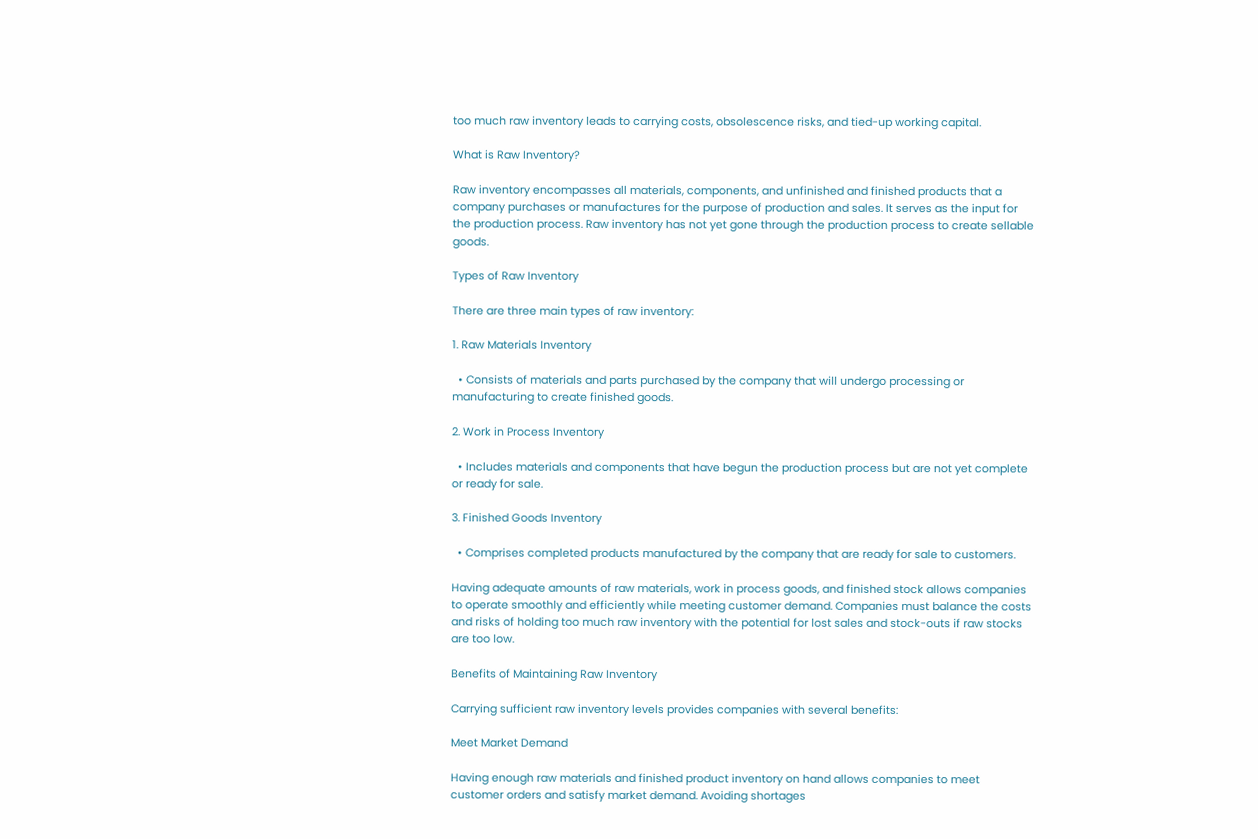too much raw inventory leads to carrying costs, obsolescence risks, and tied-up working capital.

What is Raw Inventory?

Raw inventory encompasses all materials, components, and unfinished and finished products that a company purchases or manufactures for the purpose of production and sales. It serves as the input for the production process. Raw inventory has not yet gone through the production process to create sellable goods.

Types of Raw Inventory

There are three main types of raw inventory:

1. Raw Materials Inventory

  • Consists of materials and parts purchased by the company that will undergo processing or manufacturing to create finished goods.

2. Work in Process Inventory

  • Includes materials and components that have begun the production process but are not yet complete or ready for sale.

3. Finished Goods Inventory

  • Comprises completed products manufactured by the company that are ready for sale to customers.

Having adequate amounts of raw materials, work in process goods, and finished stock allows companies to operate smoothly and efficiently while meeting customer demand. Companies must balance the costs and risks of holding too much raw inventory with the potential for lost sales and stock-outs if raw stocks are too low.

Benefits of Maintaining Raw Inventory

Carrying sufficient raw inventory levels provides companies with several benefits:

Meet Market Demand

Having enough raw materials and finished product inventory on hand allows companies to meet customer orders and satisfy market demand. Avoiding shortages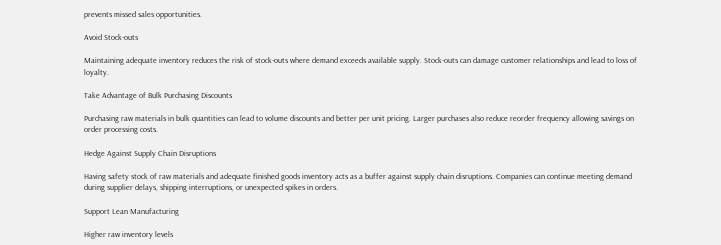prevents missed sales opportunities.

Avoid Stock-outs

Maintaining adequate inventory reduces the risk of stock-outs where demand exceeds available supply. Stock-outs can damage customer relationships and lead to loss of loyalty.

Take Advantage of Bulk Purchasing Discounts

Purchasing raw materials in bulk quantities can lead to volume discounts and better per unit pricing. Larger purchases also reduce reorder frequency allowing savings on order processing costs.

Hedge Against Supply Chain Disruptions

Having safety stock of raw materials and adequate finished goods inventory acts as a buffer against supply chain disruptions. Companies can continue meeting demand during supplier delays, shipping interruptions, or unexpected spikes in orders.

Support Lean Manufacturing

Higher raw inventory levels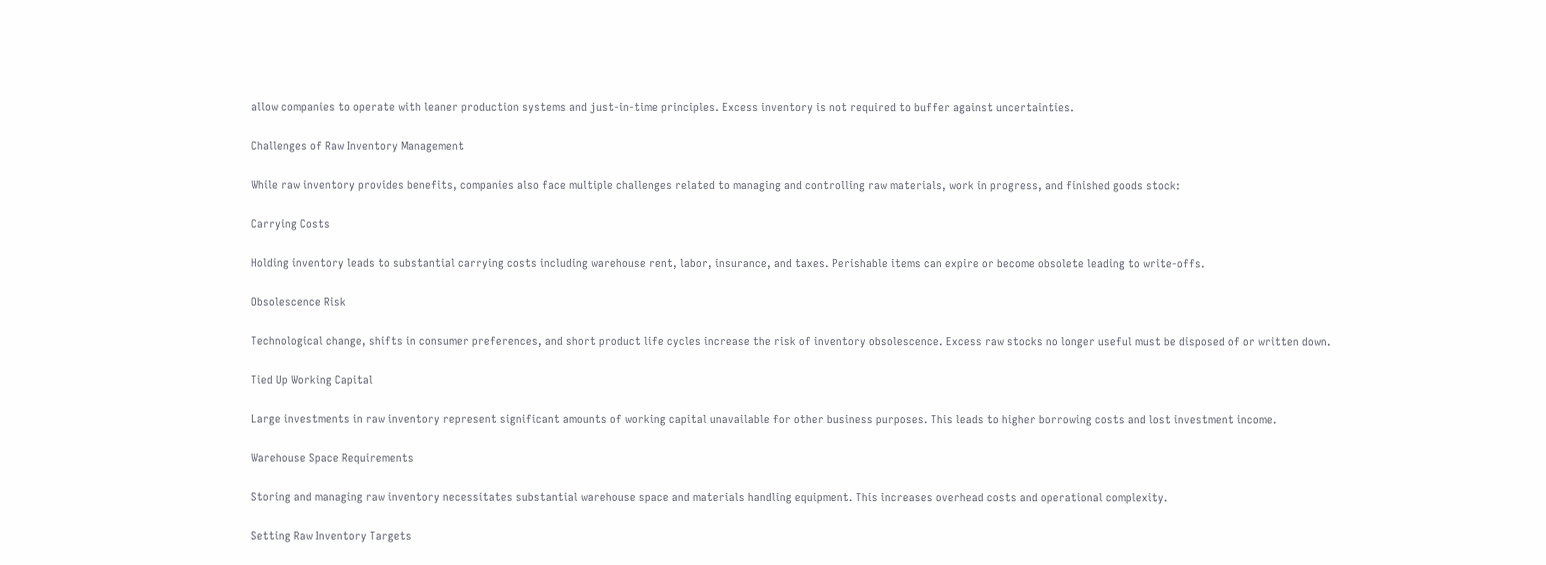allow companies to operate with leaner production systems and just-in-time principles. Excess inventory is not required to buffer against uncertainties.

Challenges of Raw Inventory Management

While raw inventory provides benefits, companies also face multiple challenges related to managing and controlling raw materials, work in progress, and finished goods stock:

Carrying Costs

Holding inventory leads to substantial carrying costs including warehouse rent, labor, insurance, and taxes. Perishable items can expire or become obsolete leading to write-offs.

Obsolescence Risk

Technological change, shifts in consumer preferences, and short product life cycles increase the risk of inventory obsolescence. Excess raw stocks no longer useful must be disposed of or written down.

Tied Up Working Capital

Large investments in raw inventory represent significant amounts of working capital unavailable for other business purposes. This leads to higher borrowing costs and lost investment income.

Warehouse Space Requirements

Storing and managing raw inventory necessitates substantial warehouse space and materials handling equipment. This increases overhead costs and operational complexity.

Setting Raw Inventory Targets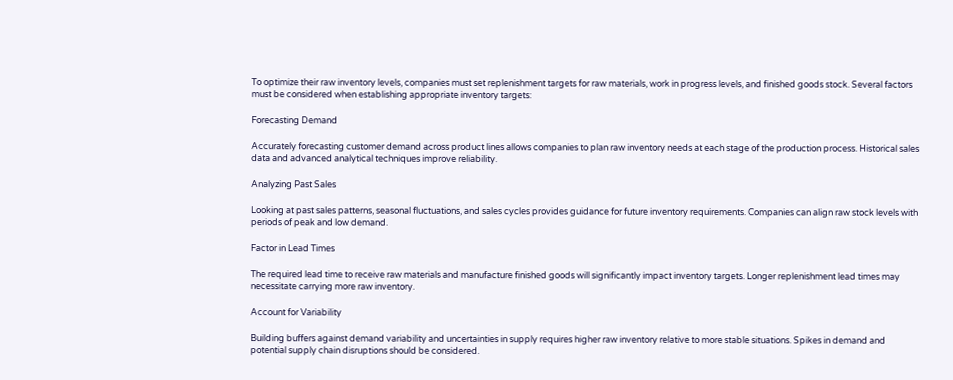To optimize their raw inventory levels, companies must set replenishment targets for raw materials, work in progress levels, and finished goods stock. Several factors must be considered when establishing appropriate inventory targets:

Forecasting Demand

Accurately forecasting customer demand across product lines allows companies to plan raw inventory needs at each stage of the production process. Historical sales data and advanced analytical techniques improve reliability.

Analyzing Past Sales

Looking at past sales patterns, seasonal fluctuations, and sales cycles provides guidance for future inventory requirements. Companies can align raw stock levels with periods of peak and low demand.

Factor in Lead Times

The required lead time to receive raw materials and manufacture finished goods will significantly impact inventory targets. Longer replenishment lead times may necessitate carrying more raw inventory.

Account for Variability

Building buffers against demand variability and uncertainties in supply requires higher raw inventory relative to more stable situations. Spikes in demand and potential supply chain disruptions should be considered.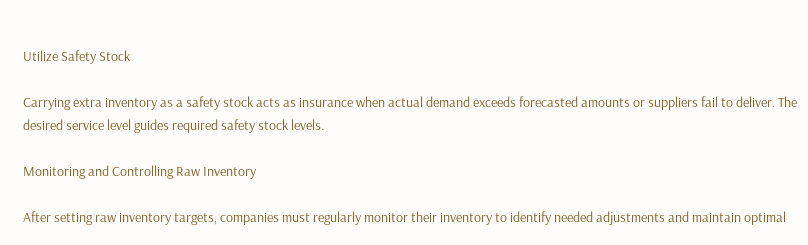Utilize Safety Stock

Carrying extra inventory as a safety stock acts as insurance when actual demand exceeds forecasted amounts or suppliers fail to deliver. The desired service level guides required safety stock levels.

Monitoring and Controlling Raw Inventory

After setting raw inventory targets, companies must regularly monitor their inventory to identify needed adjustments and maintain optimal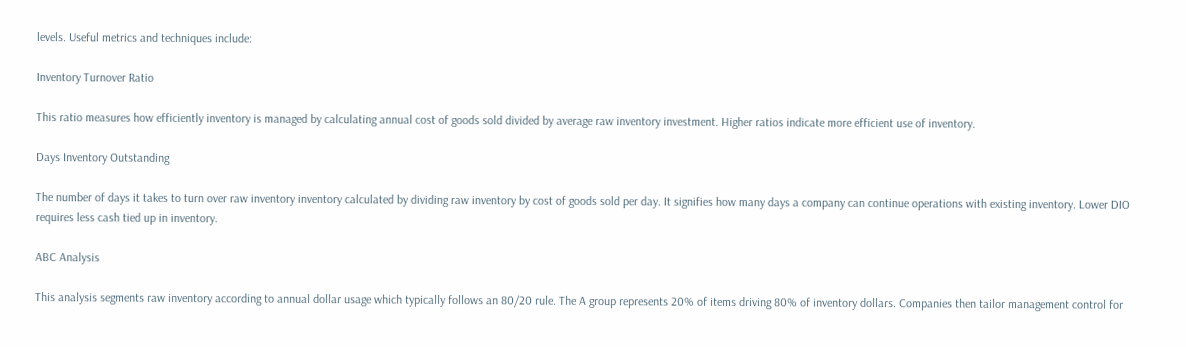levels. Useful metrics and techniques include:

Inventory Turnover Ratio

This ratio measures how efficiently inventory is managed by calculating annual cost of goods sold divided by average raw inventory investment. Higher ratios indicate more efficient use of inventory.

Days Inventory Outstanding

The number of days it takes to turn over raw inventory inventory calculated by dividing raw inventory by cost of goods sold per day. It signifies how many days a company can continue operations with existing inventory. Lower DIO requires less cash tied up in inventory.

ABC Analysis

This analysis segments raw inventory according to annual dollar usage which typically follows an 80/20 rule. The A group represents 20% of items driving 80% of inventory dollars. Companies then tailor management control for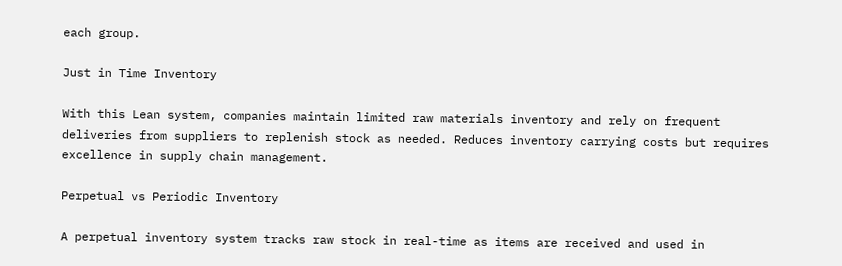each group.

Just in Time Inventory

With this Lean system, companies maintain limited raw materials inventory and rely on frequent deliveries from suppliers to replenish stock as needed. Reduces inventory carrying costs but requires excellence in supply chain management.

Perpetual vs Periodic Inventory

A perpetual inventory system tracks raw stock in real-time as items are received and used in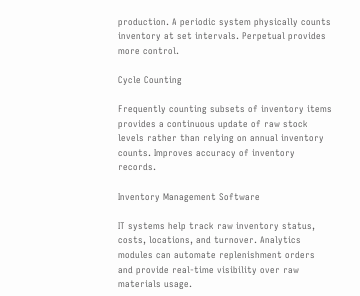production. A periodic system physically counts inventory at set intervals. Perpetual provides more control.

Cycle Counting

Frequently counting subsets of inventory items provides a continuous update of raw stock levels rather than relying on annual inventory counts. Improves accuracy of inventory records.

Inventory Management Software

IT systems help track raw inventory status, costs, locations, and turnover. Analytics modules can automate replenishment orders and provide real-time visibility over raw materials usage.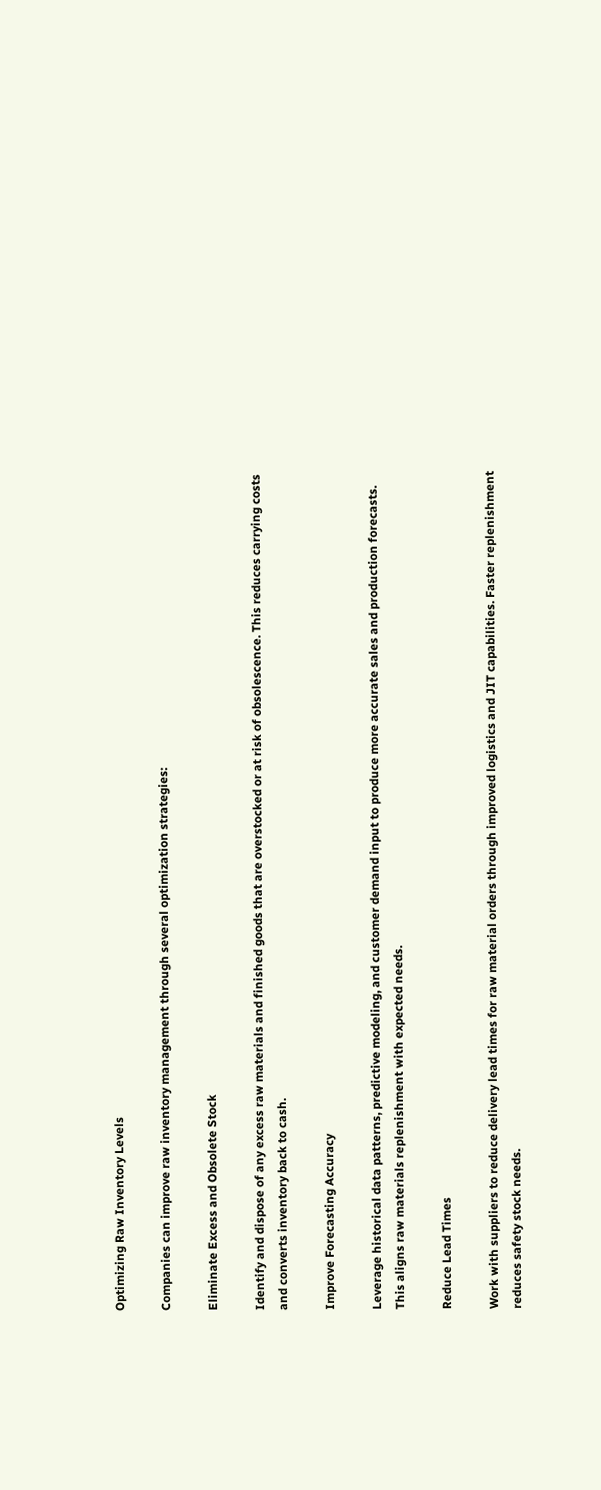Optimizing Raw Inventory Levels

Companies can improve raw inventory management through several optimization strategies:

Eliminate Excess and Obsolete Stock

Identify and dispose of any excess raw materials and finished goods that are overstocked or at risk of obsolescence. This reduces carrying costs and converts inventory back to cash.

Improve Forecasting Accuracy

Leverage historical data patterns, predictive modeling, and customer demand input to produce more accurate sales and production forecasts. This aligns raw materials replenishment with expected needs.

Reduce Lead Times

Work with suppliers to reduce delivery lead times for raw material orders through improved logistics and JIT capabilities. Faster replenishment reduces safety stock needs.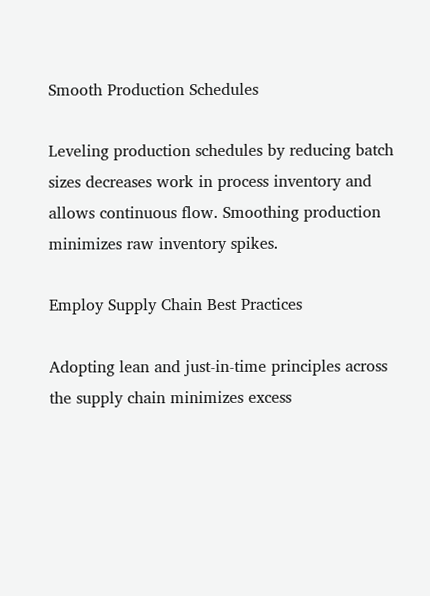Smooth Production Schedules

Leveling production schedules by reducing batch sizes decreases work in process inventory and allows continuous flow. Smoothing production minimizes raw inventory spikes.

Employ Supply Chain Best Practices

Adopting lean and just-in-time principles across the supply chain minimizes excess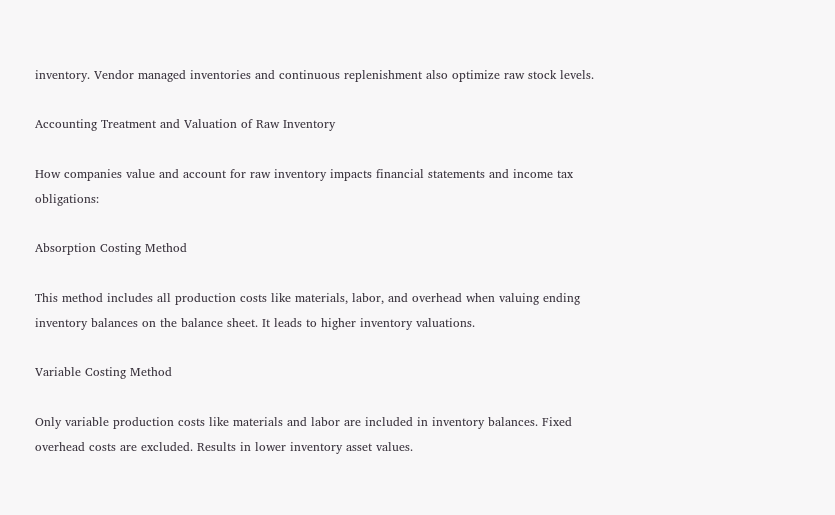inventory. Vendor managed inventories and continuous replenishment also optimize raw stock levels.

Accounting Treatment and Valuation of Raw Inventory

How companies value and account for raw inventory impacts financial statements and income tax obligations:

Absorption Costing Method

This method includes all production costs like materials, labor, and overhead when valuing ending inventory balances on the balance sheet. It leads to higher inventory valuations.

Variable Costing Method

Only variable production costs like materials and labor are included in inventory balances. Fixed overhead costs are excluded. Results in lower inventory asset values.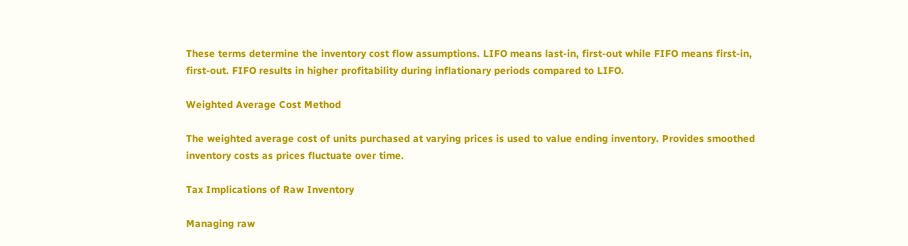These terms determine the inventory cost flow assumptions. LIFO means last-in, first-out while FIFO means first-in, first-out. FIFO results in higher profitability during inflationary periods compared to LIFO.

Weighted Average Cost Method

The weighted average cost of units purchased at varying prices is used to value ending inventory. Provides smoothed inventory costs as prices fluctuate over time.

Tax Implications of Raw Inventory

Managing raw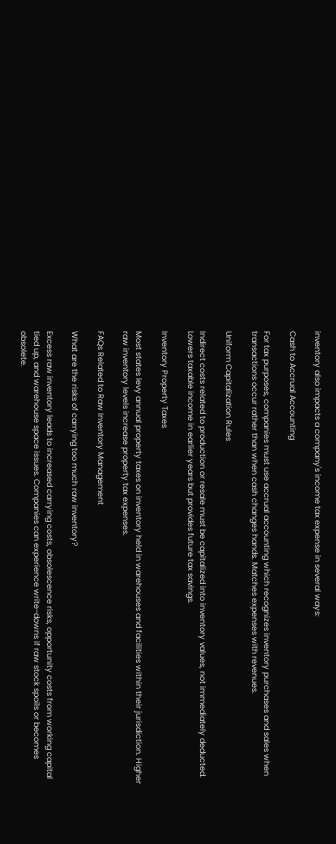inventory also impacts a company's income tax expense in several ways:

Cash to Accrual Accounting

For tax purposes, companies must use accrual accounting which recognizes inventory purchases and sales when transactions occur rather than when cash changes hands. Matches expenses with revenues.

Uniform Capitalization Rules

Indirect costs related to production or resale must be capitalized into inventory values, not immediately deducted. Lowers taxable income in earlier years but provides future tax savings.

Inventory Property Taxes

Most states levy annual property taxes on inventory held in warehouses and facilities within their jurisdiction. Higher raw inventory levels increase property tax expenses.

FAQs Related to Raw Inventory Management

What are the risks of carrying too much raw inventory?

Excess raw inventory leads to increased carrying costs, obsolescence risks, opportunity costs from working capital tied up, and warehouse space issues. Companies can experience write-downs if raw stock spoils or becomes obsolete.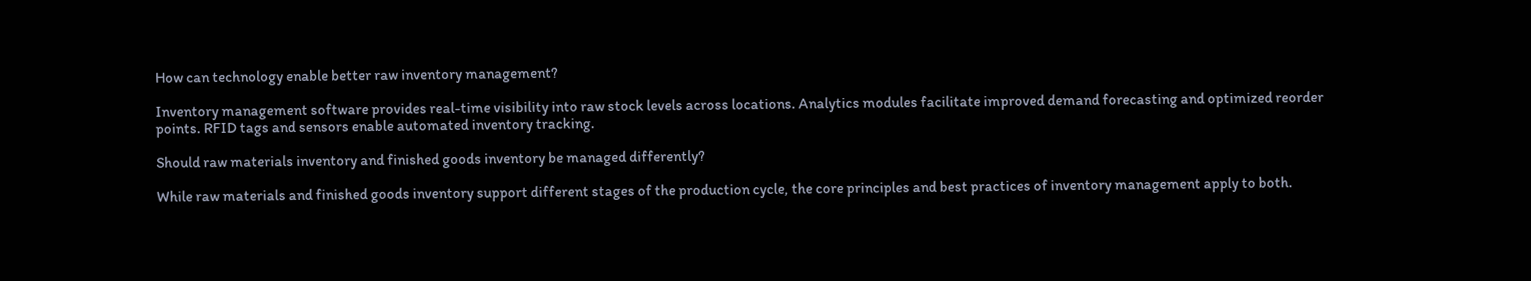How can technology enable better raw inventory management?

Inventory management software provides real-time visibility into raw stock levels across locations. Analytics modules facilitate improved demand forecasting and optimized reorder points. RFID tags and sensors enable automated inventory tracking.

Should raw materials inventory and finished goods inventory be managed differently?

While raw materials and finished goods inventory support different stages of the production cycle, the core principles and best practices of inventory management apply to both.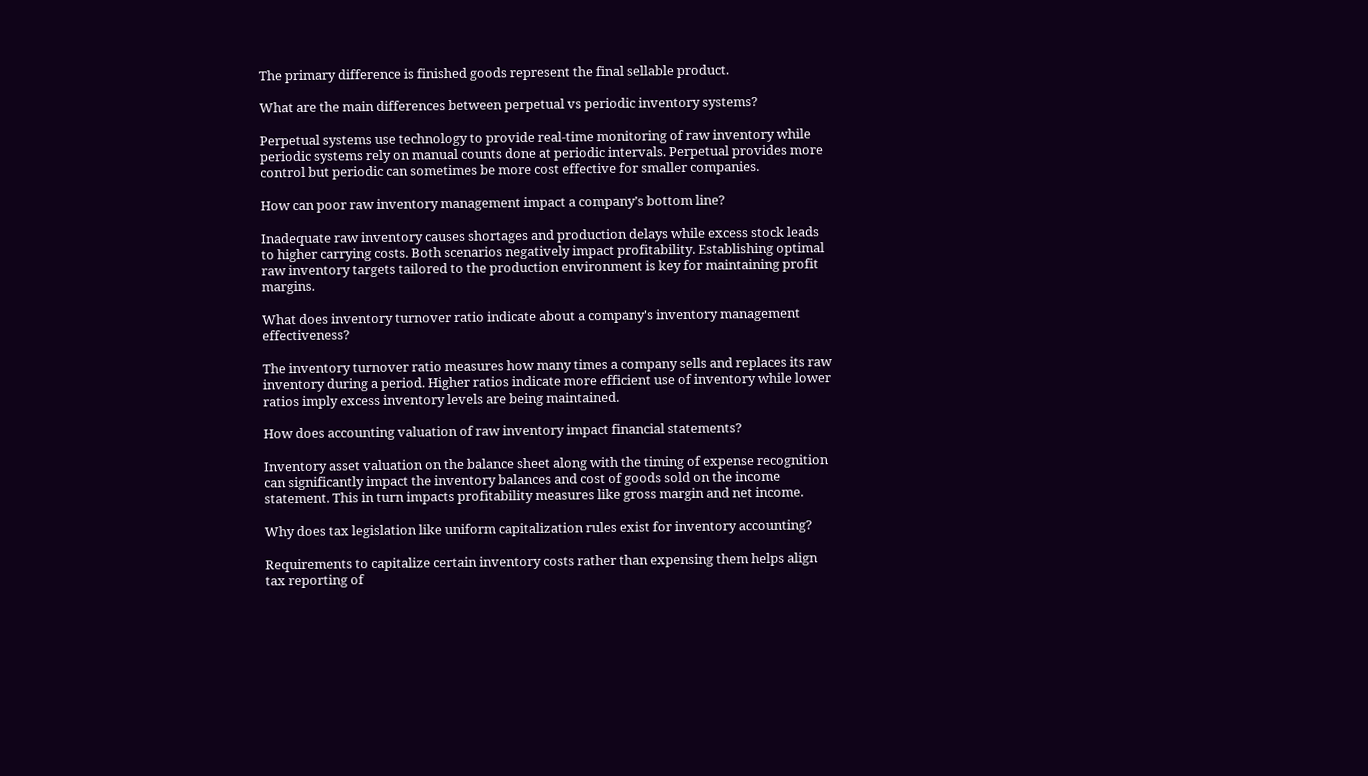The primary difference is finished goods represent the final sellable product.

What are the main differences between perpetual vs periodic inventory systems?

Perpetual systems use technology to provide real-time monitoring of raw inventory while periodic systems rely on manual counts done at periodic intervals. Perpetual provides more control but periodic can sometimes be more cost effective for smaller companies.

How can poor raw inventory management impact a company’s bottom line?

Inadequate raw inventory causes shortages and production delays while excess stock leads to higher carrying costs. Both scenarios negatively impact profitability. Establishing optimal raw inventory targets tailored to the production environment is key for maintaining profit margins.

What does inventory turnover ratio indicate about a company's inventory management effectiveness?

The inventory turnover ratio measures how many times a company sells and replaces its raw inventory during a period. Higher ratios indicate more efficient use of inventory while lower ratios imply excess inventory levels are being maintained.

How does accounting valuation of raw inventory impact financial statements?

Inventory asset valuation on the balance sheet along with the timing of expense recognition can significantly impact the inventory balances and cost of goods sold on the income statement. This in turn impacts profitability measures like gross margin and net income.

Why does tax legislation like uniform capitalization rules exist for inventory accounting?

Requirements to capitalize certain inventory costs rather than expensing them helps align tax reporting of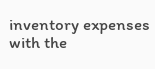inventory expenses with the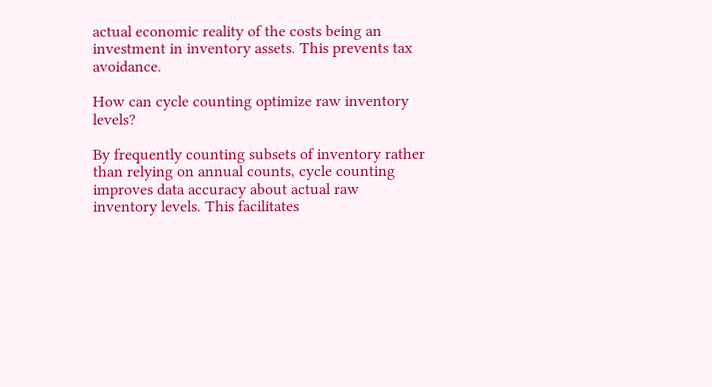actual economic reality of the costs being an investment in inventory assets. This prevents tax avoidance.

How can cycle counting optimize raw inventory levels?

By frequently counting subsets of inventory rather than relying on annual counts, cycle counting improves data accuracy about actual raw inventory levels. This facilitates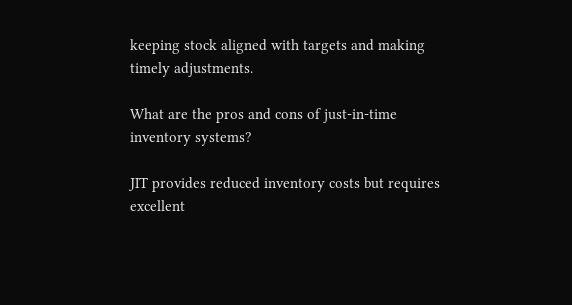keeping stock aligned with targets and making timely adjustments.

What are the pros and cons of just-in-time inventory systems?

JIT provides reduced inventory costs but requires excellent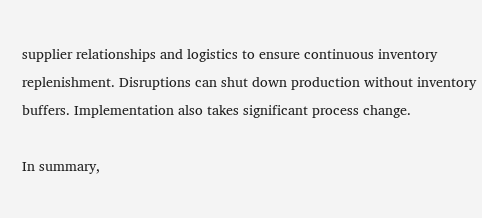supplier relationships and logistics to ensure continuous inventory replenishment. Disruptions can shut down production without inventory buffers. Implementation also takes significant process change.

In summary,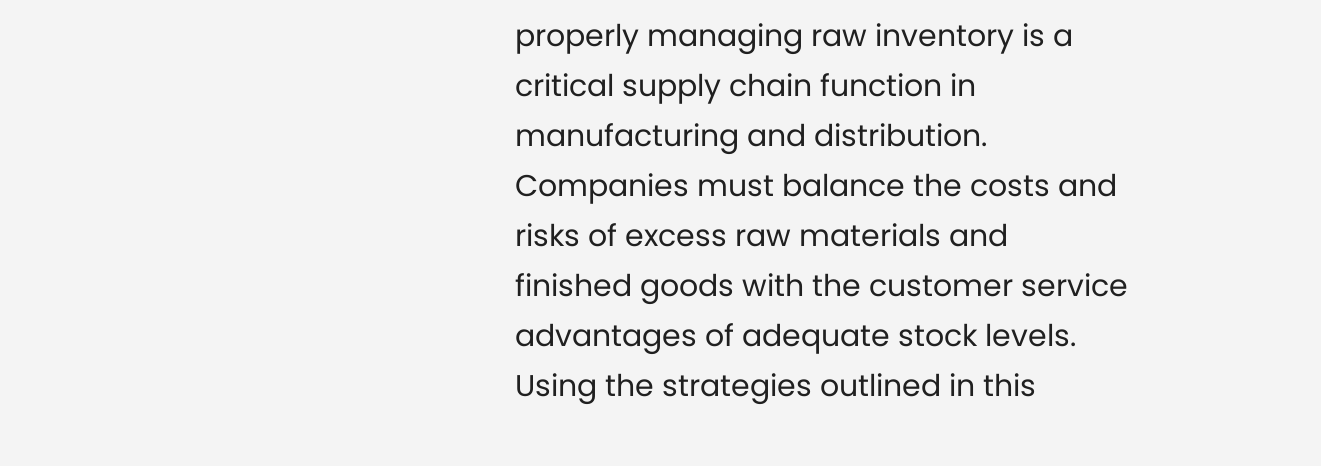properly managing raw inventory is a critical supply chain function in manufacturing and distribution. Companies must balance the costs and risks of excess raw materials and finished goods with the customer service advantages of adequate stock levels. Using the strategies outlined in this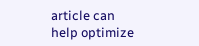article can help optimize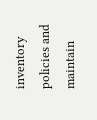inventory policies and maintain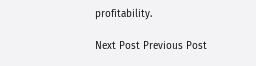profitability.

Next Post Previous Post